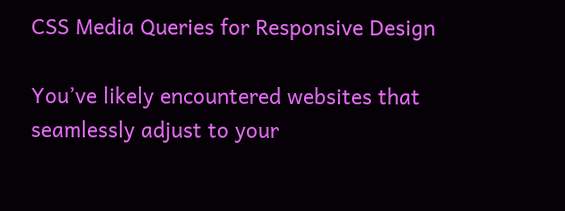CSS Media Queries for Responsive Design

You’ve likely encountered websites that seamlessly adjust to your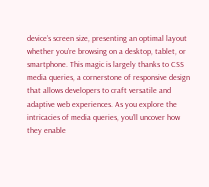device’s screen size, presenting an optimal layout whether you’re browsing on a desktop, tablet, or smartphone. This magic is largely thanks to CSS media queries, a cornerstone of responsive design that allows developers to craft versatile and adaptive web experiences. As you explore the intricacies of media queries, you’ll uncover how they enable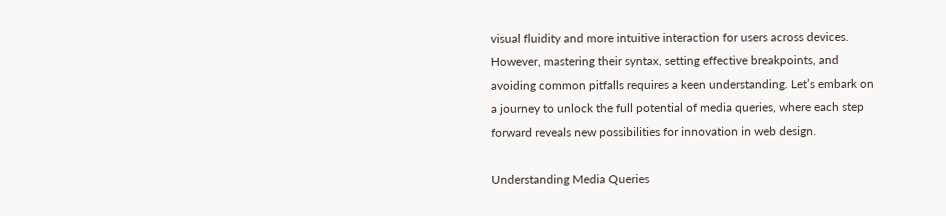visual fluidity and more intuitive interaction for users across devices. However, mastering their syntax, setting effective breakpoints, and avoiding common pitfalls requires a keen understanding. Let’s embark on a journey to unlock the full potential of media queries, where each step forward reveals new possibilities for innovation in web design.

Understanding Media Queries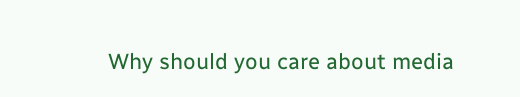Why should you care about media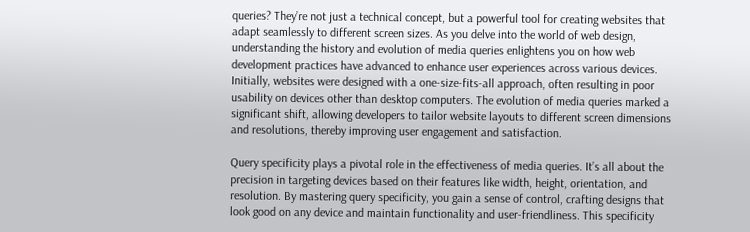queries? They’re not just a technical concept, but a powerful tool for creating websites that adapt seamlessly to different screen sizes. As you delve into the world of web design, understanding the history and evolution of media queries enlightens you on how web development practices have advanced to enhance user experiences across various devices. Initially, websites were designed with a one-size-fits-all approach, often resulting in poor usability on devices other than desktop computers. The evolution of media queries marked a significant shift, allowing developers to tailor website layouts to different screen dimensions and resolutions, thereby improving user engagement and satisfaction.

Query specificity plays a pivotal role in the effectiveness of media queries. It’s all about the precision in targeting devices based on their features like width, height, orientation, and resolution. By mastering query specificity, you gain a sense of control, crafting designs that look good on any device and maintain functionality and user-friendliness. This specificity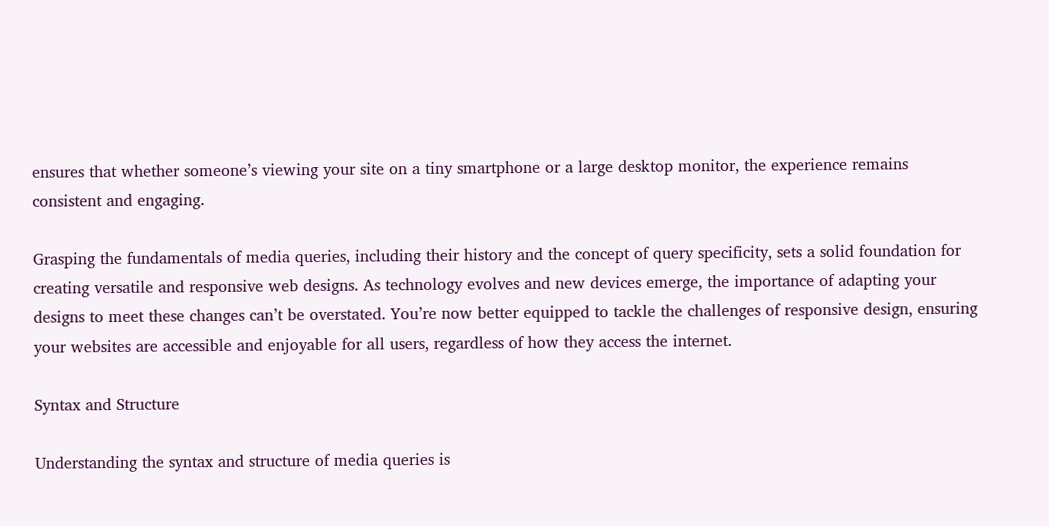ensures that whether someone’s viewing your site on a tiny smartphone or a large desktop monitor, the experience remains consistent and engaging.

Grasping the fundamentals of media queries, including their history and the concept of query specificity, sets a solid foundation for creating versatile and responsive web designs. As technology evolves and new devices emerge, the importance of adapting your designs to meet these changes can’t be overstated. You’re now better equipped to tackle the challenges of responsive design, ensuring your websites are accessible and enjoyable for all users, regardless of how they access the internet.

Syntax and Structure

Understanding the syntax and structure of media queries is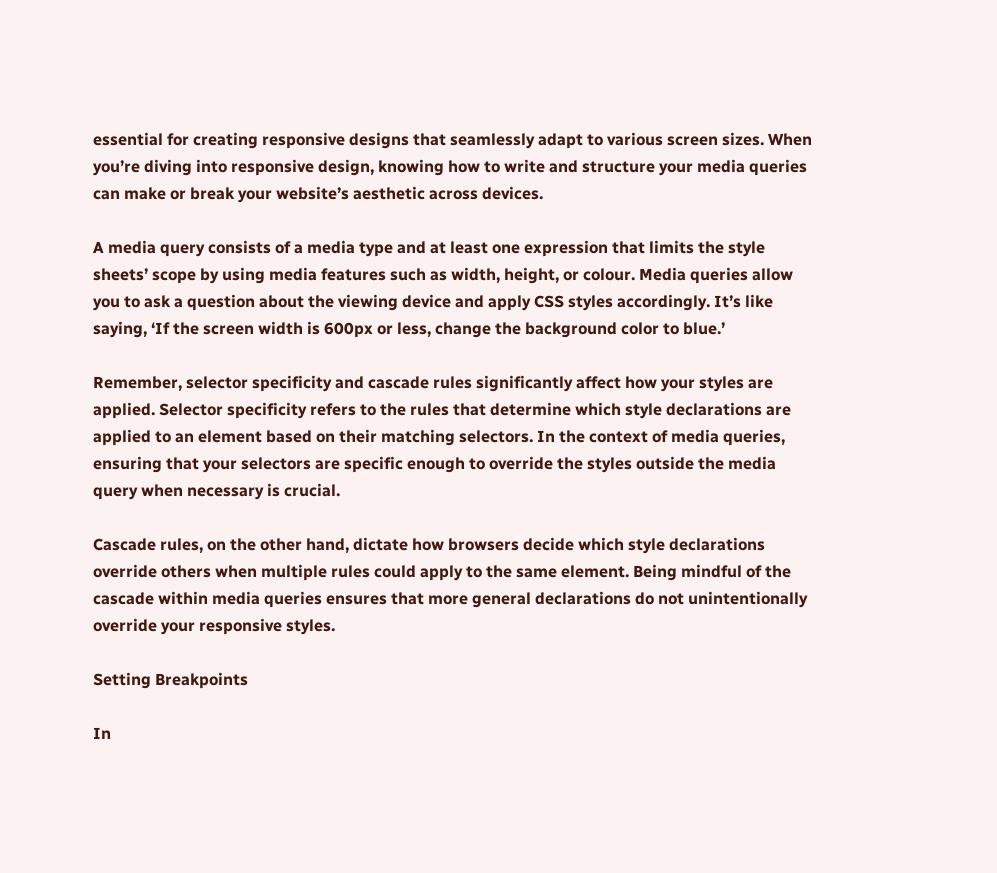essential for creating responsive designs that seamlessly adapt to various screen sizes. When you’re diving into responsive design, knowing how to write and structure your media queries can make or break your website’s aesthetic across devices.

A media query consists of a media type and at least one expression that limits the style sheets’ scope by using media features such as width, height, or colour. Media queries allow you to ask a question about the viewing device and apply CSS styles accordingly. It’s like saying, ‘If the screen width is 600px or less, change the background color to blue.’

Remember, selector specificity and cascade rules significantly affect how your styles are applied. Selector specificity refers to the rules that determine which style declarations are applied to an element based on their matching selectors. In the context of media queries, ensuring that your selectors are specific enough to override the styles outside the media query when necessary is crucial.

Cascade rules, on the other hand, dictate how browsers decide which style declarations override others when multiple rules could apply to the same element. Being mindful of the cascade within media queries ensures that more general declarations do not unintentionally override your responsive styles.

Setting Breakpoints

In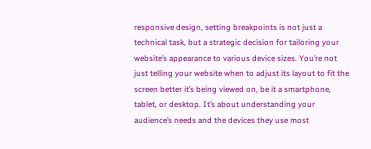responsive design, setting breakpoints is not just a technical task, but a strategic decision for tailoring your website’s appearance to various device sizes. You’re not just telling your website when to adjust its layout to fit the screen better it’s being viewed on, be it a smartphone, tablet, or desktop. It’s about understanding your audience’s needs and the devices they use most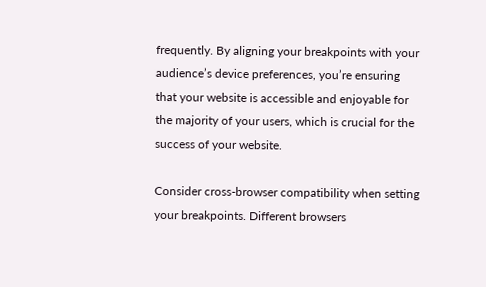frequently. By aligning your breakpoints with your audience’s device preferences, you’re ensuring that your website is accessible and enjoyable for the majority of your users, which is crucial for the success of your website.

Consider cross-browser compatibility when setting your breakpoints. Different browsers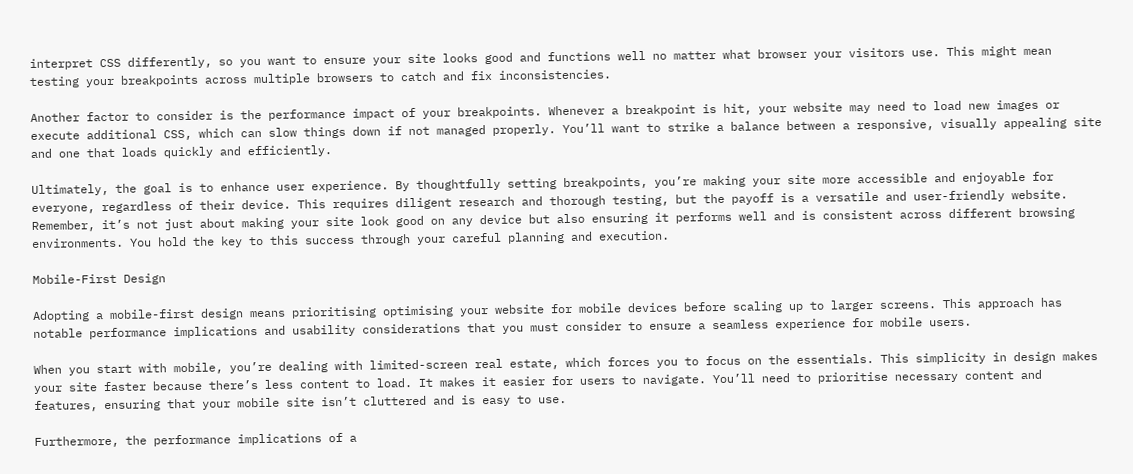interpret CSS differently, so you want to ensure your site looks good and functions well no matter what browser your visitors use. This might mean testing your breakpoints across multiple browsers to catch and fix inconsistencies.

Another factor to consider is the performance impact of your breakpoints. Whenever a breakpoint is hit, your website may need to load new images or execute additional CSS, which can slow things down if not managed properly. You’ll want to strike a balance between a responsive, visually appealing site and one that loads quickly and efficiently.

Ultimately, the goal is to enhance user experience. By thoughtfully setting breakpoints, you’re making your site more accessible and enjoyable for everyone, regardless of their device. This requires diligent research and thorough testing, but the payoff is a versatile and user-friendly website. Remember, it’s not just about making your site look good on any device but also ensuring it performs well and is consistent across different browsing environments. You hold the key to this success through your careful planning and execution.

Mobile-First Design

Adopting a mobile-first design means prioritising optimising your website for mobile devices before scaling up to larger screens. This approach has notable performance implications and usability considerations that you must consider to ensure a seamless experience for mobile users.

When you start with mobile, you’re dealing with limited-screen real estate, which forces you to focus on the essentials. This simplicity in design makes your site faster because there’s less content to load. It makes it easier for users to navigate. You’ll need to prioritise necessary content and features, ensuring that your mobile site isn’t cluttered and is easy to use.

Furthermore, the performance implications of a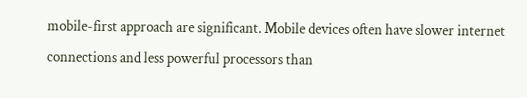mobile-first approach are significant. Mobile devices often have slower internet connections and less powerful processors than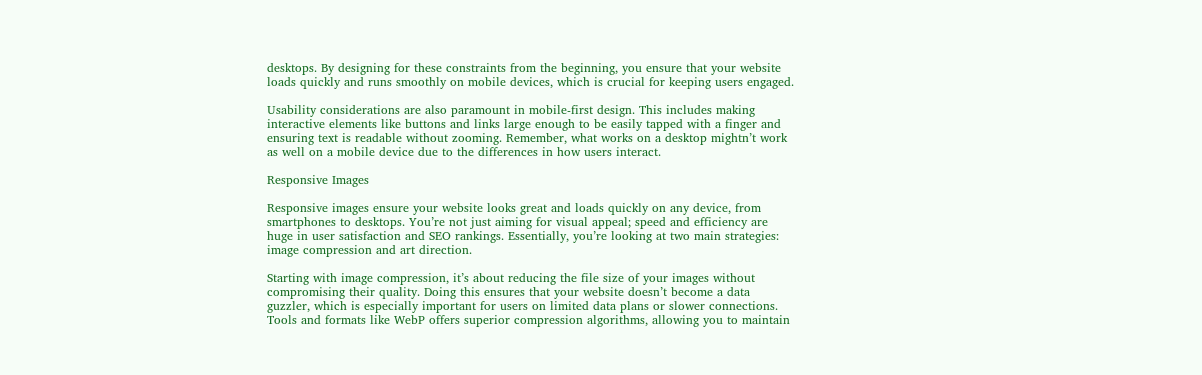desktops. By designing for these constraints from the beginning, you ensure that your website loads quickly and runs smoothly on mobile devices, which is crucial for keeping users engaged.

Usability considerations are also paramount in mobile-first design. This includes making interactive elements like buttons and links large enough to be easily tapped with a finger and ensuring text is readable without zooming. Remember, what works on a desktop mightn’t work as well on a mobile device due to the differences in how users interact.

Responsive Images

Responsive images ensure your website looks great and loads quickly on any device, from smartphones to desktops. You’re not just aiming for visual appeal; speed and efficiency are huge in user satisfaction and SEO rankings. Essentially, you’re looking at two main strategies: image compression and art direction.

Starting with image compression, it’s about reducing the file size of your images without compromising their quality. Doing this ensures that your website doesn’t become a data guzzler, which is especially important for users on limited data plans or slower connections. Tools and formats like WebP offers superior compression algorithms, allowing you to maintain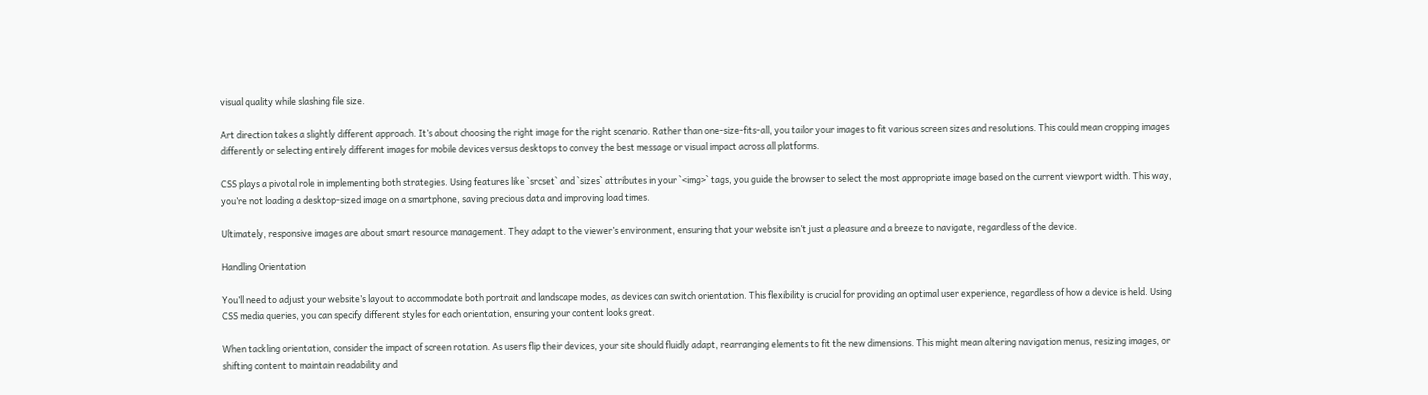visual quality while slashing file size.

Art direction takes a slightly different approach. It’s about choosing the right image for the right scenario. Rather than one-size-fits-all, you tailor your images to fit various screen sizes and resolutions. This could mean cropping images differently or selecting entirely different images for mobile devices versus desktops to convey the best message or visual impact across all platforms.

CSS plays a pivotal role in implementing both strategies. Using features like `srcset` and `sizes` attributes in your `<img>` tags, you guide the browser to select the most appropriate image based on the current viewport width. This way, you’re not loading a desktop-sized image on a smartphone, saving precious data and improving load times.

Ultimately, responsive images are about smart resource management. They adapt to the viewer’s environment, ensuring that your website isn’t just a pleasure and a breeze to navigate, regardless of the device.

Handling Orientation

You’ll need to adjust your website’s layout to accommodate both portrait and landscape modes, as devices can switch orientation. This flexibility is crucial for providing an optimal user experience, regardless of how a device is held. Using CSS media queries, you can specify different styles for each orientation, ensuring your content looks great.

When tackling orientation, consider the impact of screen rotation. As users flip their devices, your site should fluidly adapt, rearranging elements to fit the new dimensions. This might mean altering navigation menus, resizing images, or shifting content to maintain readability and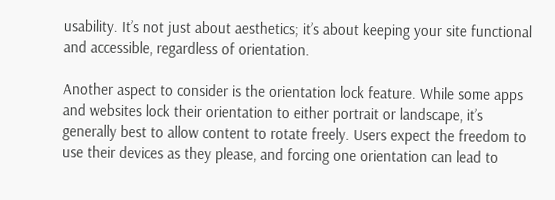usability. It’s not just about aesthetics; it’s about keeping your site functional and accessible, regardless of orientation.

Another aspect to consider is the orientation lock feature. While some apps and websites lock their orientation to either portrait or landscape, it’s generally best to allow content to rotate freely. Users expect the freedom to use their devices as they please, and forcing one orientation can lead to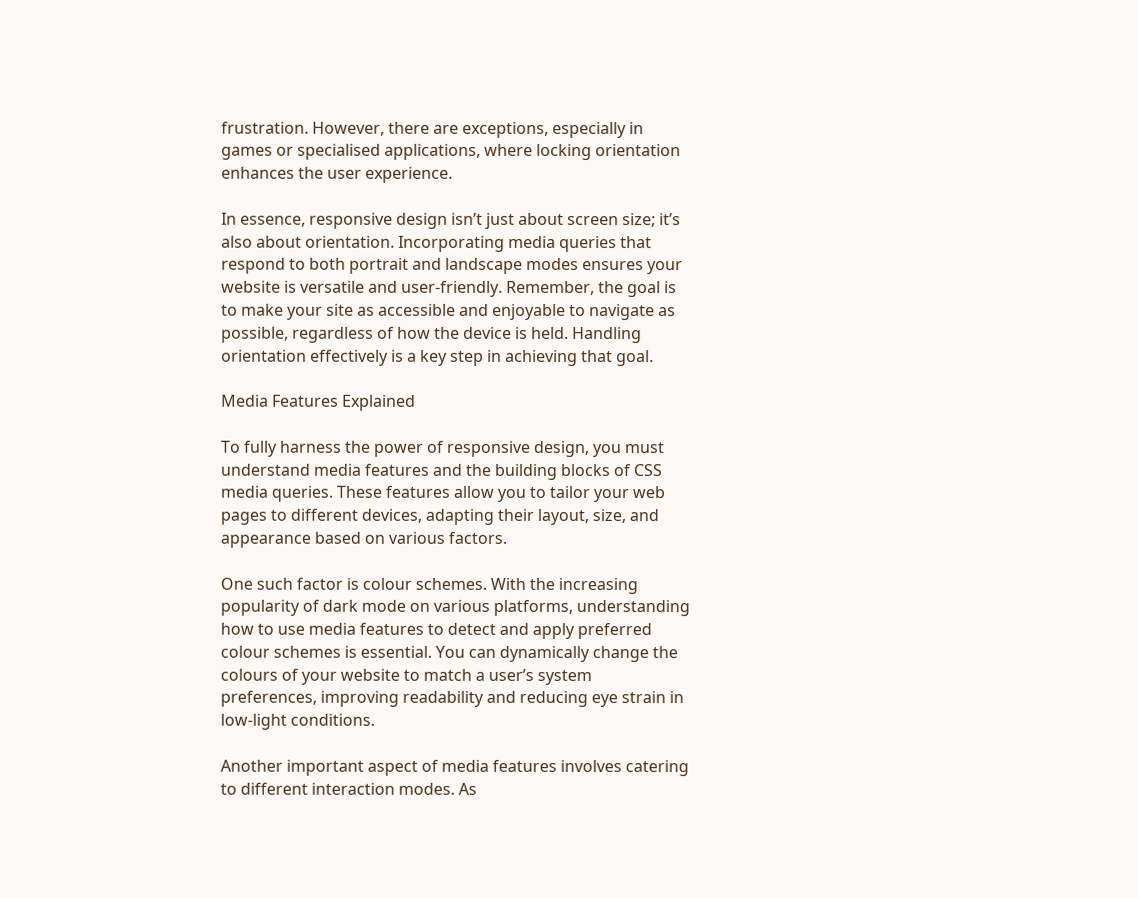frustration. However, there are exceptions, especially in games or specialised applications, where locking orientation enhances the user experience.

In essence, responsive design isn’t just about screen size; it’s also about orientation. Incorporating media queries that respond to both portrait and landscape modes ensures your website is versatile and user-friendly. Remember, the goal is to make your site as accessible and enjoyable to navigate as possible, regardless of how the device is held. Handling orientation effectively is a key step in achieving that goal.

Media Features Explained

To fully harness the power of responsive design, you must understand media features and the building blocks of CSS media queries. These features allow you to tailor your web pages to different devices, adapting their layout, size, and appearance based on various factors.

One such factor is colour schemes. With the increasing popularity of dark mode on various platforms, understanding how to use media features to detect and apply preferred colour schemes is essential. You can dynamically change the colours of your website to match a user’s system preferences, improving readability and reducing eye strain in low-light conditions.

Another important aspect of media features involves catering to different interaction modes. As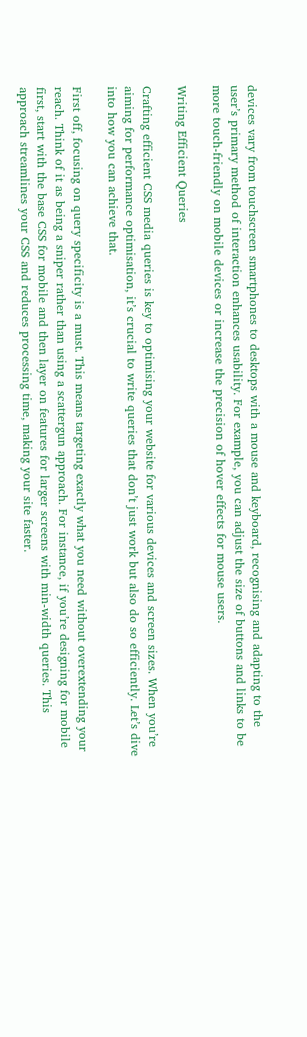devices vary from touchscreen smartphones to desktops with a mouse and keyboard, recognising and adapting to the user’s primary method of interaction enhances usability. For example, you can adjust the size of buttons and links to be more touch-friendly on mobile devices or increase the precision of hover effects for mouse users.

Writing Efficient Queries

Crafting efficient CSS media queries is key to optimising your website for various devices and screen sizes. When you’re aiming for performance optimisation, it’s crucial to write queries that don’t just work but also do so efficiently. Let’s dive into how you can achieve that.

First off, focusing on query specificity is a must. This means targeting exactly what you need without overextending your reach. Think of it as being a sniper rather than using a scattergun approach. For instance, if you’re designing for mobile first, start with the base CSS for mobile and then layer on features for larger screens with min-width queries. This approach streamlines your CSS and reduces processing time, making your site faster.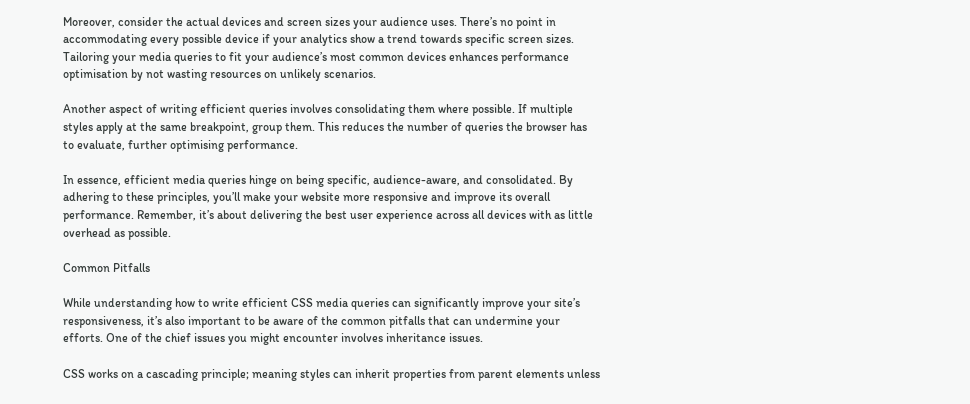Moreover, consider the actual devices and screen sizes your audience uses. There’s no point in accommodating every possible device if your analytics show a trend towards specific screen sizes. Tailoring your media queries to fit your audience’s most common devices enhances performance optimisation by not wasting resources on unlikely scenarios.

Another aspect of writing efficient queries involves consolidating them where possible. If multiple styles apply at the same breakpoint, group them. This reduces the number of queries the browser has to evaluate, further optimising performance.

In essence, efficient media queries hinge on being specific, audience-aware, and consolidated. By adhering to these principles, you’ll make your website more responsive and improve its overall performance. Remember, it’s about delivering the best user experience across all devices with as little overhead as possible.

Common Pitfalls

While understanding how to write efficient CSS media queries can significantly improve your site’s responsiveness, it’s also important to be aware of the common pitfalls that can undermine your efforts. One of the chief issues you might encounter involves inheritance issues.

CSS works on a cascading principle; meaning styles can inherit properties from parent elements unless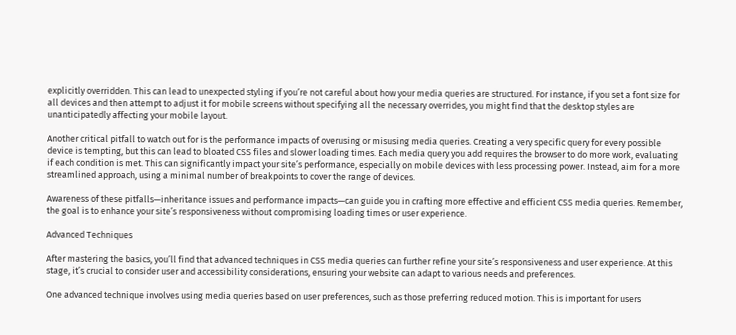explicitly overridden. This can lead to unexpected styling if you’re not careful about how your media queries are structured. For instance, if you set a font size for all devices and then attempt to adjust it for mobile screens without specifying all the necessary overrides, you might find that the desktop styles are unanticipatedly affecting your mobile layout.

Another critical pitfall to watch out for is the performance impacts of overusing or misusing media queries. Creating a very specific query for every possible device is tempting, but this can lead to bloated CSS files and slower loading times. Each media query you add requires the browser to do more work, evaluating if each condition is met. This can significantly impact your site’s performance, especially on mobile devices with less processing power. Instead, aim for a more streamlined approach, using a minimal number of breakpoints to cover the range of devices.

Awareness of these pitfalls—inheritance issues and performance impacts—can guide you in crafting more effective and efficient CSS media queries. Remember, the goal is to enhance your site’s responsiveness without compromising loading times or user experience.

Advanced Techniques

After mastering the basics, you’ll find that advanced techniques in CSS media queries can further refine your site’s responsiveness and user experience. At this stage, it’s crucial to consider user and accessibility considerations, ensuring your website can adapt to various needs and preferences.

One advanced technique involves using media queries based on user preferences, such as those preferring reduced motion. This is important for users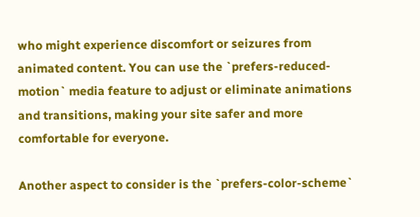who might experience discomfort or seizures from animated content. You can use the `prefers-reduced-motion` media feature to adjust or eliminate animations and transitions, making your site safer and more comfortable for everyone.

Another aspect to consider is the `prefers-color-scheme`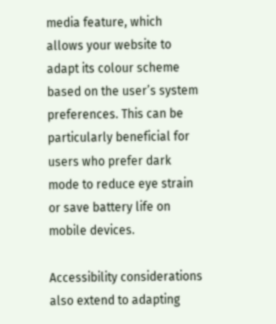media feature, which allows your website to adapt its colour scheme based on the user’s system preferences. This can be particularly beneficial for users who prefer dark mode to reduce eye strain or save battery life on mobile devices.

Accessibility considerations also extend to adapting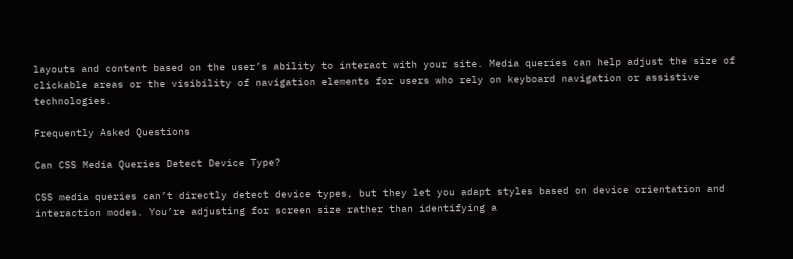layouts and content based on the user’s ability to interact with your site. Media queries can help adjust the size of clickable areas or the visibility of navigation elements for users who rely on keyboard navigation or assistive technologies.

Frequently Asked Questions

Can CSS Media Queries Detect Device Type?

CSS media queries can’t directly detect device types, but they let you adapt styles based on device orientation and interaction modes. You’re adjusting for screen size rather than identifying a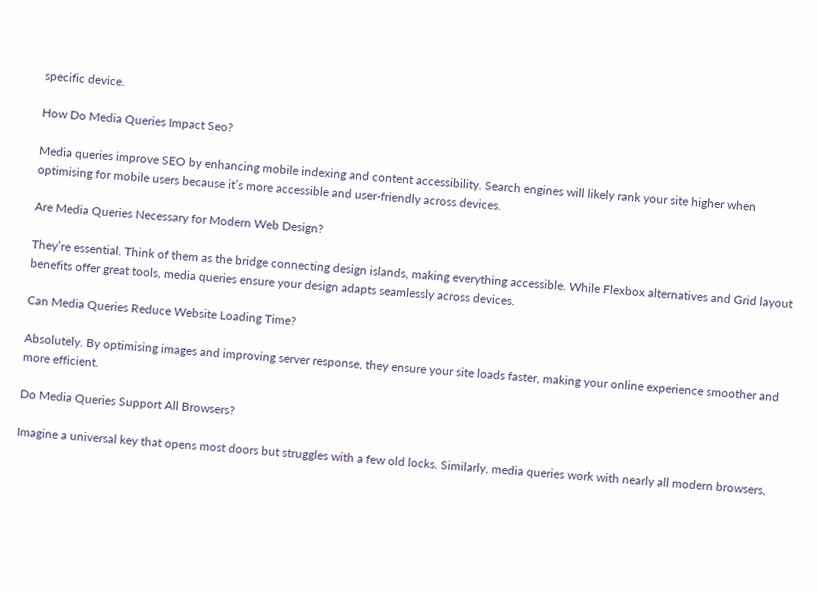specific device.

How Do Media Queries Impact Seo?

Media queries improve SEO by enhancing mobile indexing and content accessibility. Search engines will likely rank your site higher when optimising for mobile users because it’s more accessible and user-friendly across devices.

Are Media Queries Necessary for Modern Web Design?

They’re essential. Think of them as the bridge connecting design islands, making everything accessible. While Flexbox alternatives and Grid layout benefits offer great tools, media queries ensure your design adapts seamlessly across devices.

Can Media Queries Reduce Website Loading Time?

Absolutely. By optimising images and improving server response, they ensure your site loads faster, making your online experience smoother and more efficient.

Do Media Queries Support All Browsers?

Imagine a universal key that opens most doors but struggles with a few old locks. Similarly, media queries work with nearly all modern browsers,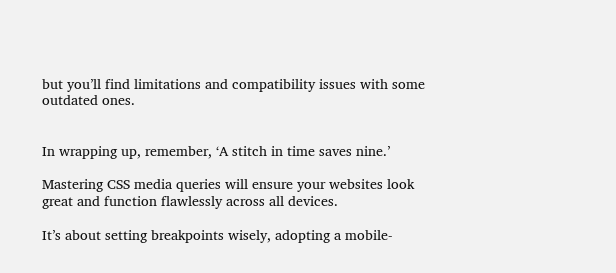but you’ll find limitations and compatibility issues with some outdated ones.


In wrapping up, remember, ‘A stitch in time saves nine.’

Mastering CSS media queries will ensure your websites look great and function flawlessly across all devices.

It’s about setting breakpoints wisely, adopting a mobile-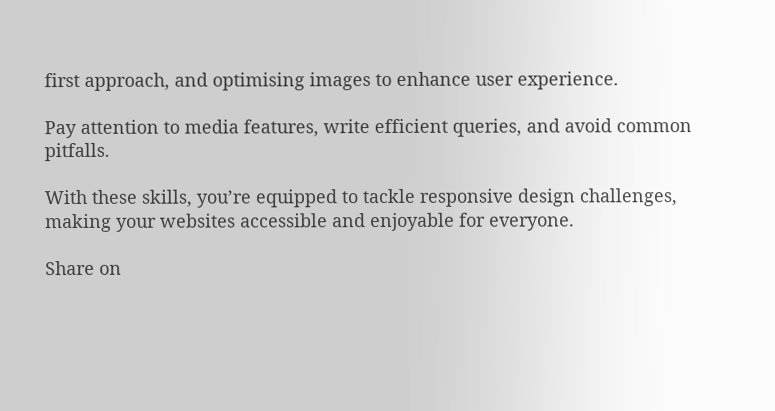first approach, and optimising images to enhance user experience.

Pay attention to media features, write efficient queries, and avoid common pitfalls.

With these skills, you’re equipped to tackle responsive design challenges, making your websites accessible and enjoyable for everyone.

Share on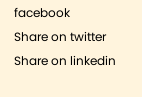facebook
Share on twitter
Share on linkedin